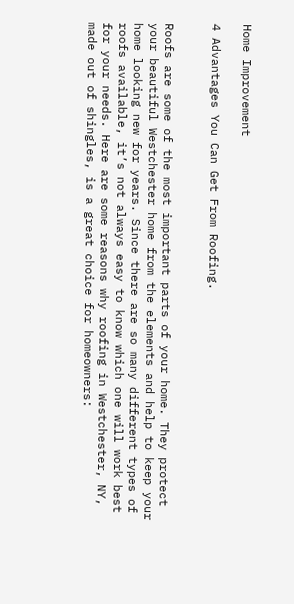Home Improvement

4 Advantages You Can Get From Roofing.


Roofs are some of the most important parts of your home. They protect your beautiful Westchester home from the elements and help to keep your home looking new for years. Since there are so many different types of roofs available, it’s not always easy to know which one will work best for your needs. Here are some reasons why roofing in Westchester, NY, made out of shingles, is a great choice for homeowners: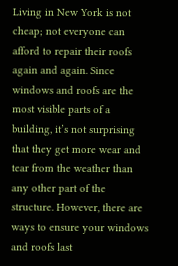Living in New York is not cheap; not everyone can afford to repair their roofs again and again. Since windows and roofs are the most visible parts of a building, it’s not surprising that they get more wear and tear from the weather than any other part of the structure. However, there are ways to ensure your windows and roofs last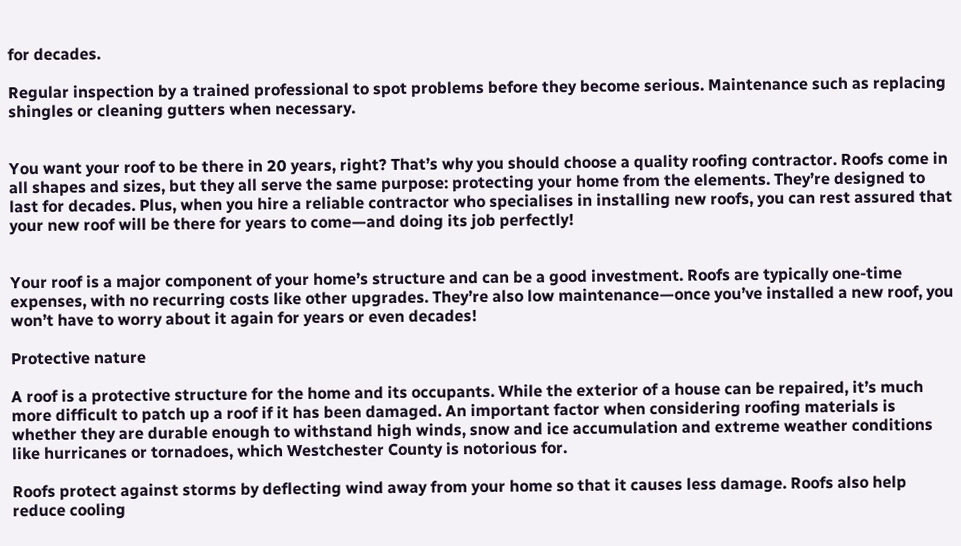for decades.

Regular inspection by a trained professional to spot problems before they become serious. Maintenance such as replacing shingles or cleaning gutters when necessary.


You want your roof to be there in 20 years, right? That’s why you should choose a quality roofing contractor. Roofs come in all shapes and sizes, but they all serve the same purpose: protecting your home from the elements. They’re designed to last for decades. Plus, when you hire a reliable contractor who specialises in installing new roofs, you can rest assured that your new roof will be there for years to come—and doing its job perfectly!


Your roof is a major component of your home’s structure and can be a good investment. Roofs are typically one-time expenses, with no recurring costs like other upgrades. They’re also low maintenance—once you’ve installed a new roof, you won’t have to worry about it again for years or even decades!

Protective nature

A roof is a protective structure for the home and its occupants. While the exterior of a house can be repaired, it’s much more difficult to patch up a roof if it has been damaged. An important factor when considering roofing materials is whether they are durable enough to withstand high winds, snow and ice accumulation and extreme weather conditions like hurricanes or tornadoes, which Westchester County is notorious for.

Roofs protect against storms by deflecting wind away from your home so that it causes less damage. Roofs also help reduce cooling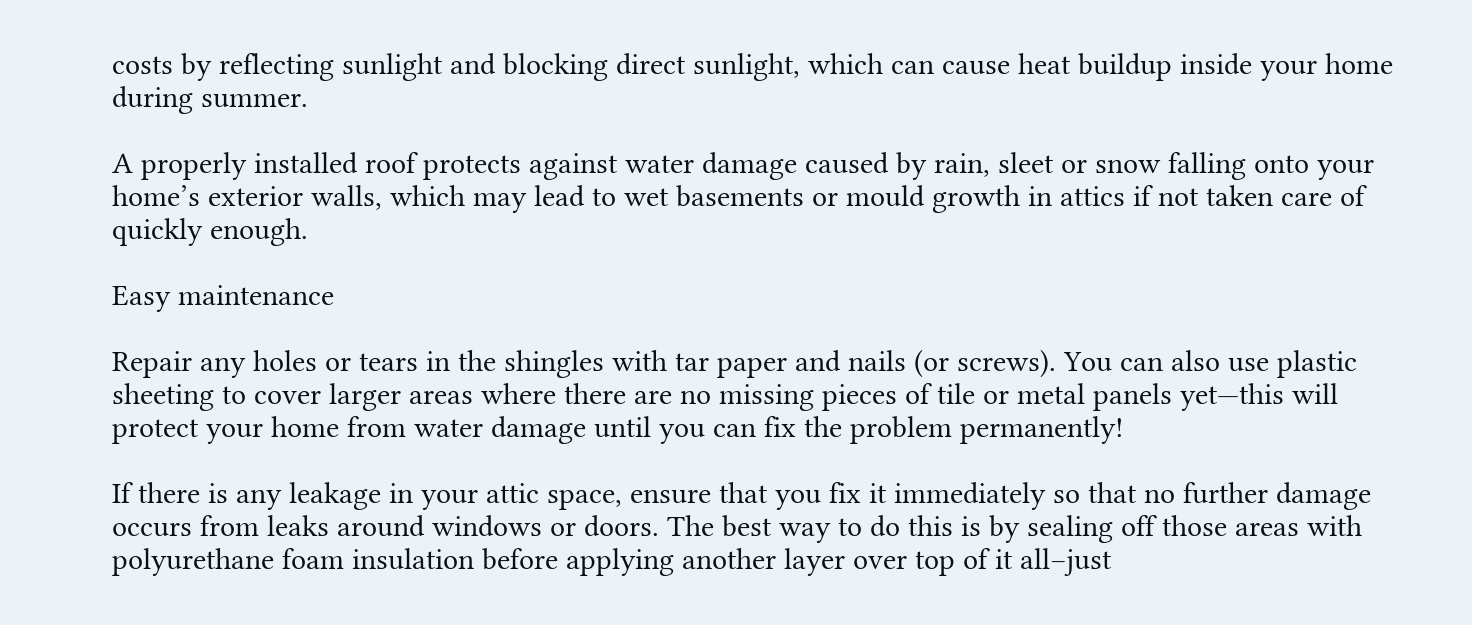costs by reflecting sunlight and blocking direct sunlight, which can cause heat buildup inside your home during summer.

A properly installed roof protects against water damage caused by rain, sleet or snow falling onto your home’s exterior walls, which may lead to wet basements or mould growth in attics if not taken care of quickly enough.

Easy maintenance

Repair any holes or tears in the shingles with tar paper and nails (or screws). You can also use plastic sheeting to cover larger areas where there are no missing pieces of tile or metal panels yet—this will protect your home from water damage until you can fix the problem permanently!

If there is any leakage in your attic space, ensure that you fix it immediately so that no further damage occurs from leaks around windows or doors. The best way to do this is by sealing off those areas with polyurethane foam insulation before applying another layer over top of it all–just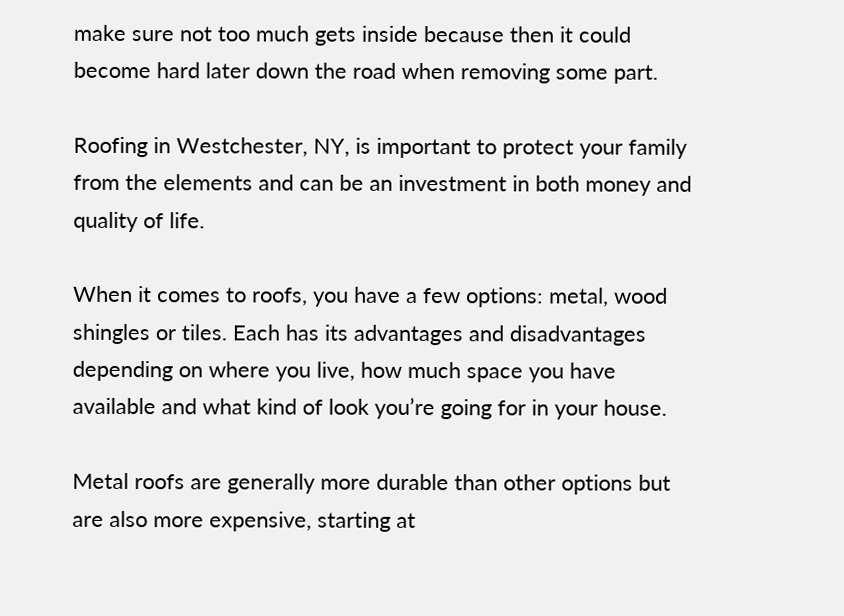make sure not too much gets inside because then it could become hard later down the road when removing some part.

Roofing in Westchester, NY, is important to protect your family from the elements and can be an investment in both money and quality of life.

When it comes to roofs, you have a few options: metal, wood shingles or tiles. Each has its advantages and disadvantages depending on where you live, how much space you have available and what kind of look you’re going for in your house.

Metal roofs are generally more durable than other options but are also more expensive, starting at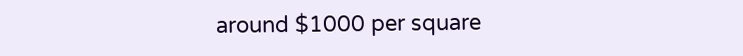around $1000 per square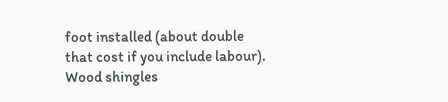foot installed (about double that cost if you include labour). Wood shingles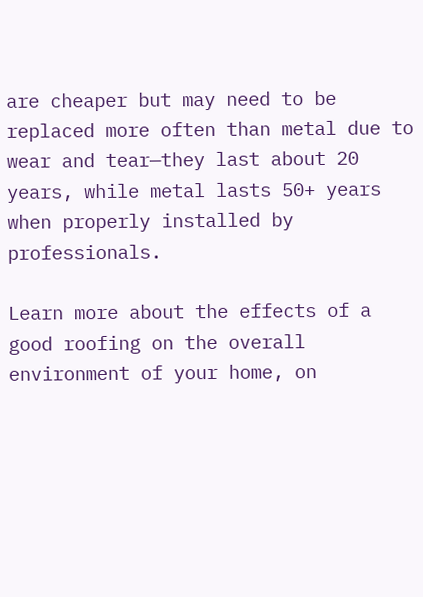are cheaper but may need to be replaced more often than metal due to wear and tear—they last about 20 years, while metal lasts 50+ years when properly installed by professionals.

Learn more about the effects of a good roofing on the overall environment of your home, on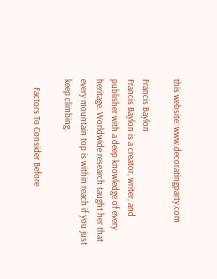this website: www.decoratingparty.com

Francis Baylon
Francis Baylon is a creator, writer, and publisher with a deep knowledge of every heritage. Worldwide research taught her that every mountain top is within reach if you just keep climbing.

    Factors To Consider Before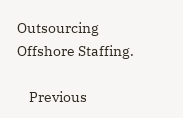Outsourcing Offshore Staffing.

    Previous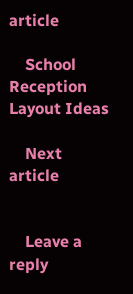article

    School Reception Layout Ideas

    Next article


    Leave a reply